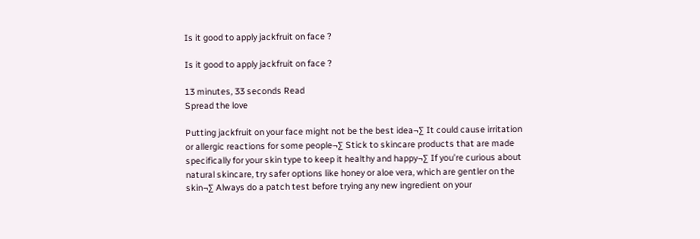Is it good to apply jackfruit on face ?

Is it good to apply jackfruit on face ?

13 minutes, 33 seconds Read
Spread the love

Putting jackfruit on your face might not be the best idea¬∑ It could cause irritation or allergic reactions for some people¬∑ Stick to skincare products that are made specifically for your skin type to keep it healthy and happy¬∑ If you’re curious about natural skincare, try safer options like honey or aloe vera, which are gentler on the skin¬∑ Always do a patch test before trying any new ingredient on your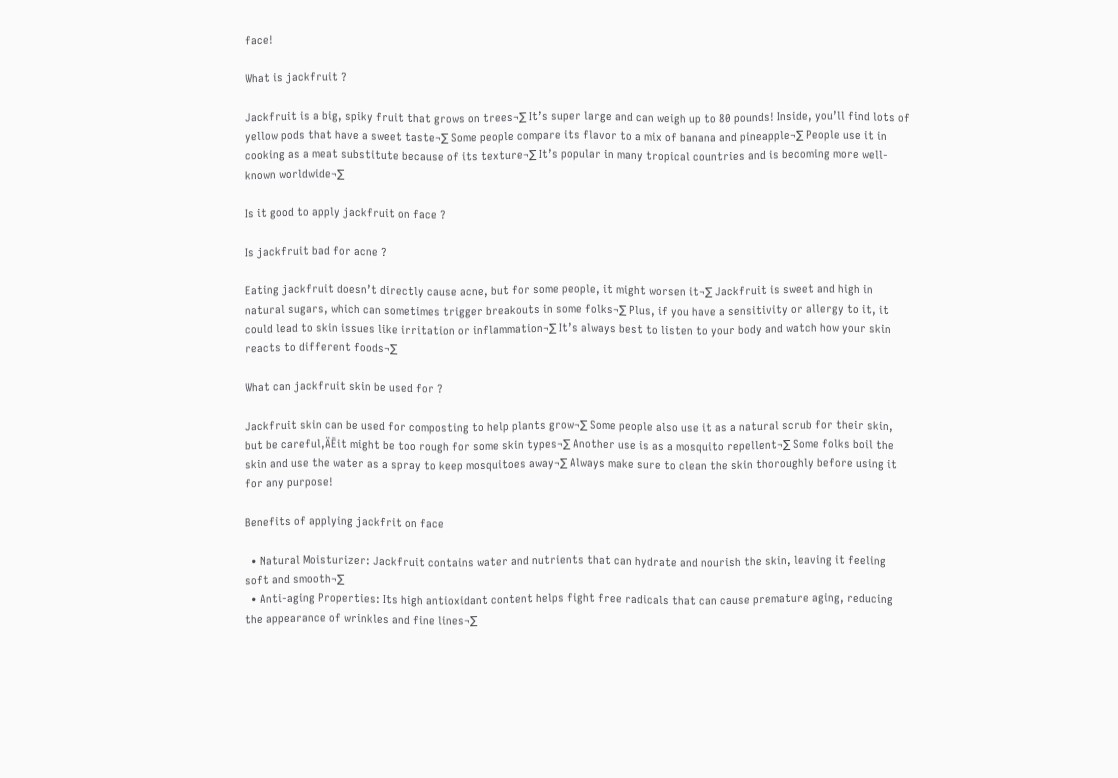face!

What is jackfruit ?

Jackfruit is a big, spiky fruit that grows on trees¬∑ It’s super large and can weigh up to 80 pounds! Inside, you’ll find lots of yellow pods that have a sweet taste¬∑ Some people compare its flavor to a mix of banana and pineapple¬∑ People use it in cooking as a meat substitute because of its texture¬∑ It’s popular in many tropical countries and is becoming more well-known worldwide¬∑

Is it good to apply jackfruit on face ?

Is jackfruit bad for acne ?

Eating jackfruit doesn’t directly cause acne, but for some people, it might worsen it¬∑ Jackfruit is sweet and high in natural sugars, which can sometimes trigger breakouts in some folks¬∑ Plus, if you have a sensitivity or allergy to it, it could lead to skin issues like irritation or inflammation¬∑ It’s always best to listen to your body and watch how your skin reacts to different foods¬∑

What can jackfruit skin be used for ?

Jackfruit skin can be used for composting to help plants grow¬∑ Some people also use it as a natural scrub for their skin, but be careful‚ÄĒit might be too rough for some skin types¬∑ Another use is as a mosquito repellent¬∑ Some folks boil the skin and use the water as a spray to keep mosquitoes away¬∑ Always make sure to clean the skin thoroughly before using it for any purpose!

Benefits of applying jackfrit on face

  • Natural Moisturizer: Jackfruit contains water and nutrients that can hydrate and nourish the skin, leaving it feeling soft and smooth¬∑
  • Anti-aging Properties: Its high antioxidant content helps fight free radicals that can cause premature aging, reducing the appearance of wrinkles and fine lines¬∑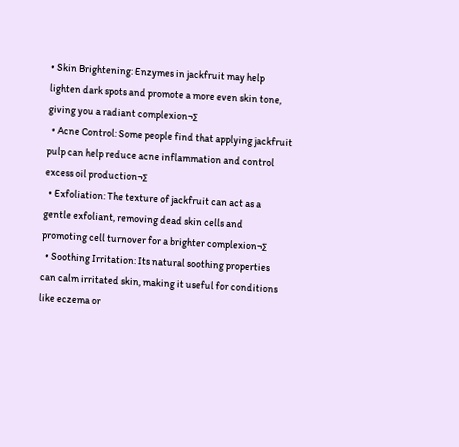• Skin Brightening: Enzymes in jackfruit may help lighten dark spots and promote a more even skin tone, giving you a radiant complexion¬∑
  • Acne Control: Some people find that applying jackfruit pulp can help reduce acne inflammation and control excess oil production¬∑
  • Exfoliation: The texture of jackfruit can act as a gentle exfoliant, removing dead skin cells and promoting cell turnover for a brighter complexion¬∑
  • Soothing Irritation: Its natural soothing properties can calm irritated skin, making it useful for conditions like eczema or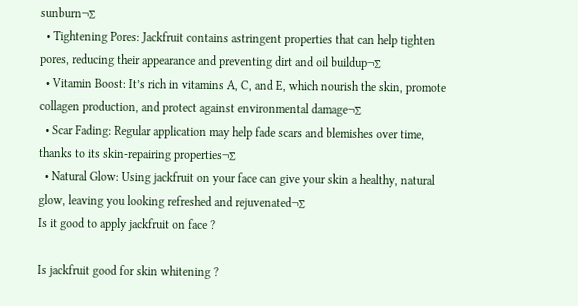sunburn¬∑
  • Tightening Pores: Jackfruit contains astringent properties that can help tighten pores, reducing their appearance and preventing dirt and oil buildup¬∑
  • Vitamin Boost: It’s rich in vitamins A, C, and E, which nourish the skin, promote collagen production, and protect against environmental damage¬∑
  • Scar Fading: Regular application may help fade scars and blemishes over time, thanks to its skin-repairing properties¬∑
  • Natural Glow: Using jackfruit on your face can give your skin a healthy, natural glow, leaving you looking refreshed and rejuvenated¬∑
Is it good to apply jackfruit on face ?

Is jackfruit good for skin whitening ?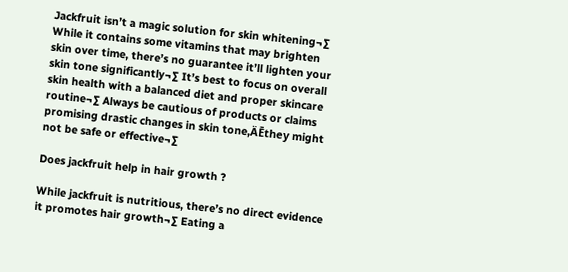Jackfruit isn’t a magic solution for skin whitening¬∑ While it contains some vitamins that may brighten skin over time, there’s no guarantee it’ll lighten your skin tone significantly¬∑ It’s best to focus on overall skin health with a balanced diet and proper skincare routine¬∑ Always be cautious of products or claims promising drastic changes in skin tone‚ÄĒthey might not be safe or effective¬∑

Does jackfruit help in hair growth ?

While jackfruit is nutritious, there’s no direct evidence it promotes hair growth¬∑ Eating a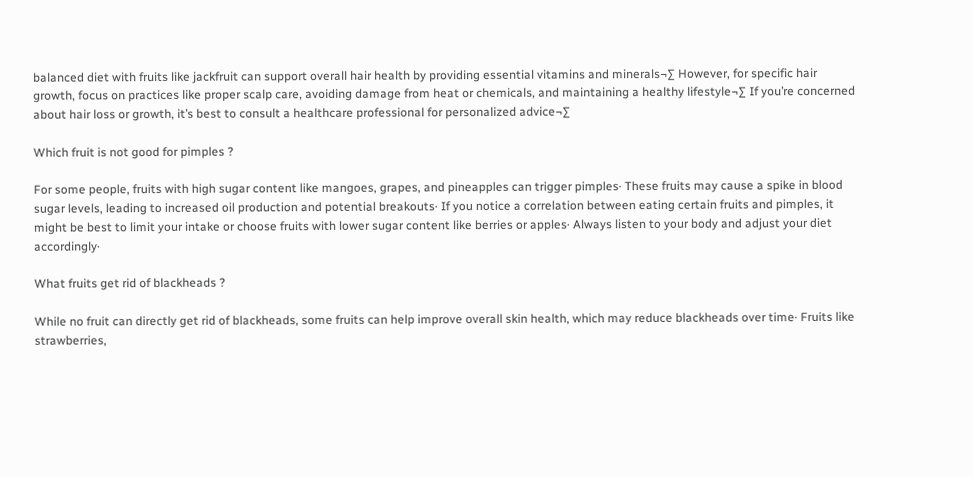balanced diet with fruits like jackfruit can support overall hair health by providing essential vitamins and minerals¬∑ However, for specific hair growth, focus on practices like proper scalp care, avoiding damage from heat or chemicals, and maintaining a healthy lifestyle¬∑ If you’re concerned about hair loss or growth, it’s best to consult a healthcare professional for personalized advice¬∑

Which fruit is not good for pimples ?

For some people, fruits with high sugar content like mangoes, grapes, and pineapples can trigger pimples· These fruits may cause a spike in blood sugar levels, leading to increased oil production and potential breakouts· If you notice a correlation between eating certain fruits and pimples, it might be best to limit your intake or choose fruits with lower sugar content like berries or apples· Always listen to your body and adjust your diet accordingly·

What fruits get rid of blackheads ?

While no fruit can directly get rid of blackheads, some fruits can help improve overall skin health, which may reduce blackheads over time· Fruits like strawberries,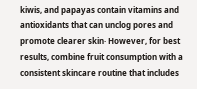kiwis, and papayas contain vitamins and antioxidants that can unclog pores and promote clearer skin· However, for best results, combine fruit consumption with a consistent skincare routine that includes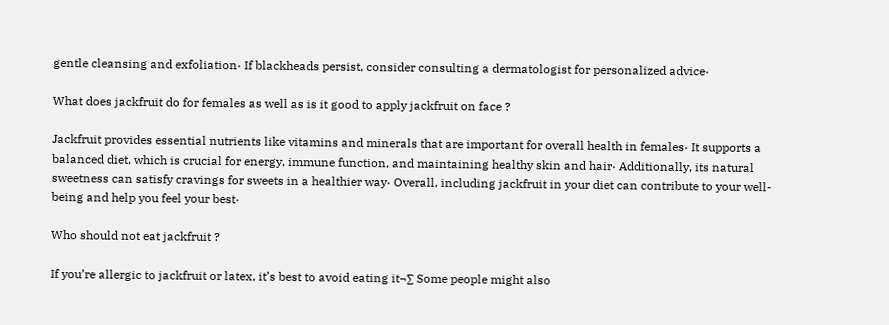gentle cleansing and exfoliation· If blackheads persist, consider consulting a dermatologist for personalized advice·

What does jackfruit do for females as well as is it good to apply jackfruit on face ?

Jackfruit provides essential nutrients like vitamins and minerals that are important for overall health in females· It supports a balanced diet, which is crucial for energy, immune function, and maintaining healthy skin and hair· Additionally, its natural sweetness can satisfy cravings for sweets in a healthier way· Overall, including jackfruit in your diet can contribute to your well-being and help you feel your best·

Who should not eat jackfruit ?

If you’re allergic to jackfruit or latex, it’s best to avoid eating it¬∑ Some people might also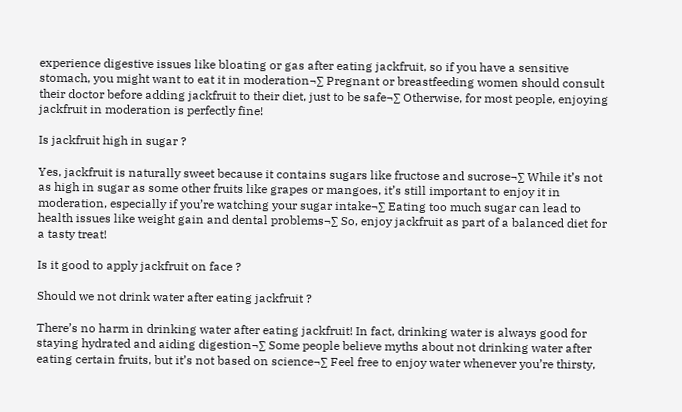experience digestive issues like bloating or gas after eating jackfruit, so if you have a sensitive stomach, you might want to eat it in moderation¬∑ Pregnant or breastfeeding women should consult their doctor before adding jackfruit to their diet, just to be safe¬∑ Otherwise, for most people, enjoying jackfruit in moderation is perfectly fine!

Is jackfruit high in sugar ?

Yes, jackfruit is naturally sweet because it contains sugars like fructose and sucrose¬∑ While it’s not as high in sugar as some other fruits like grapes or mangoes, it’s still important to enjoy it in moderation, especially if you’re watching your sugar intake¬∑ Eating too much sugar can lead to health issues like weight gain and dental problems¬∑ So, enjoy jackfruit as part of a balanced diet for a tasty treat!

Is it good to apply jackfruit on face ?

Should we not drink water after eating jackfruit ?

There’s no harm in drinking water after eating jackfruit! In fact, drinking water is always good for staying hydrated and aiding digestion¬∑ Some people believe myths about not drinking water after eating certain fruits, but it’s not based on science¬∑ Feel free to enjoy water whenever you’re thirsty,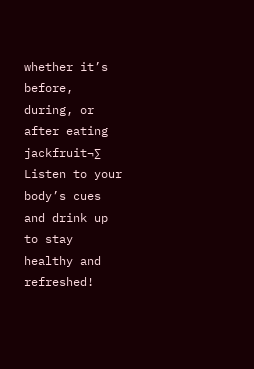whether it’s before, during, or after eating jackfruit¬∑ Listen to your body’s cues and drink up to stay healthy and refreshed!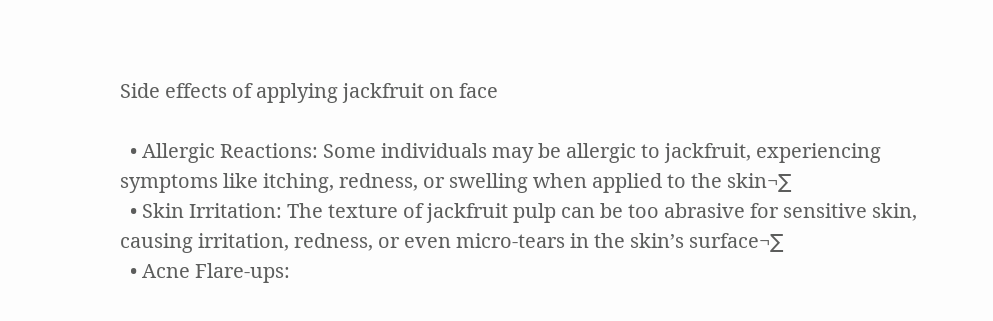Side effects of applying jackfruit on face

  • Allergic Reactions: Some individuals may be allergic to jackfruit, experiencing symptoms like itching, redness, or swelling when applied to the skin¬∑
  • Skin Irritation: The texture of jackfruit pulp can be too abrasive for sensitive skin, causing irritation, redness, or even micro-tears in the skin’s surface¬∑
  • Acne Flare-ups: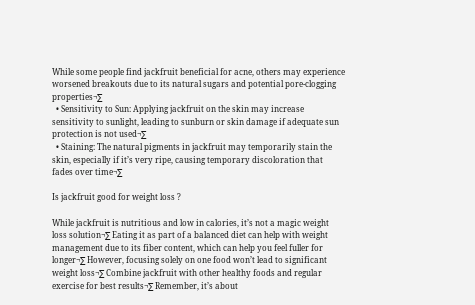While some people find jackfruit beneficial for acne, others may experience worsened breakouts due to its natural sugars and potential pore-clogging properties¬∑
  • Sensitivity to Sun: Applying jackfruit on the skin may increase sensitivity to sunlight, leading to sunburn or skin damage if adequate sun protection is not used¬∑
  • Staining: The natural pigments in jackfruit may temporarily stain the skin, especially if it’s very ripe, causing temporary discoloration that fades over time¬∑

Is jackfruit good for weight loss ?

While jackfruit is nutritious and low in calories, it’s not a magic weight loss solution¬∑ Eating it as part of a balanced diet can help with weight management due to its fiber content, which can help you feel fuller for longer¬∑ However, focusing solely on one food won’t lead to significant weight loss¬∑ Combine jackfruit with other healthy foods and regular exercise for best results¬∑ Remember, it’s about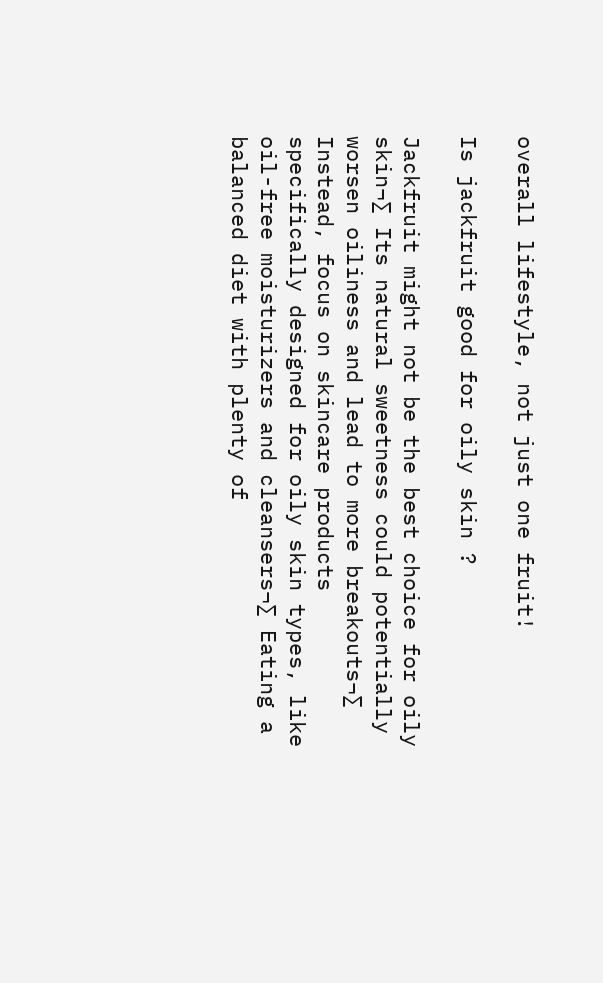overall lifestyle, not just one fruit!

Is jackfruit good for oily skin ?

Jackfruit might not be the best choice for oily skin¬∑ Its natural sweetness could potentially worsen oiliness and lead to more breakouts¬∑ Instead, focus on skincare products specifically designed for oily skin types, like oil-free moisturizers and cleansers¬∑ Eating a balanced diet with plenty of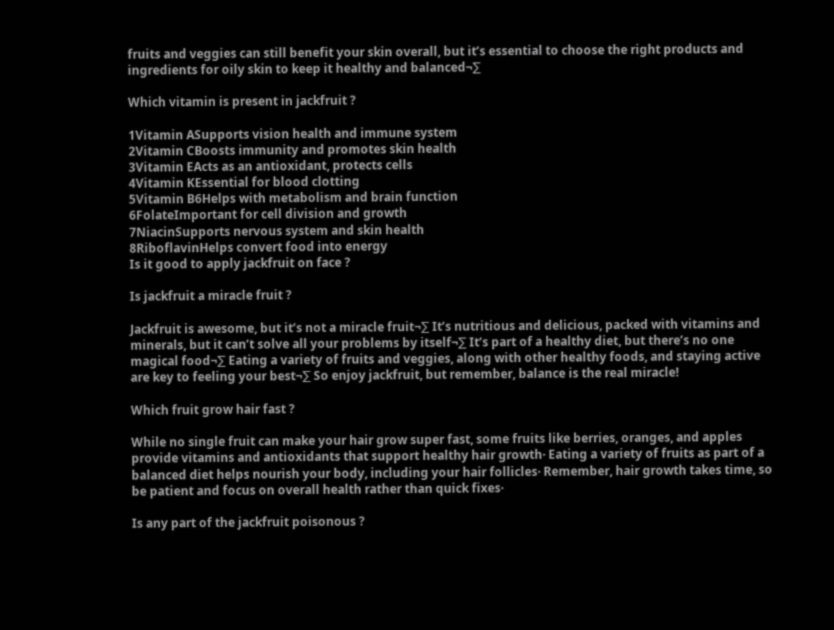fruits and veggies can still benefit your skin overall, but it’s essential to choose the right products and ingredients for oily skin to keep it healthy and balanced¬∑

Which vitamin is present in jackfruit ?

1Vitamin ASupports vision health and immune system
2Vitamin CBoosts immunity and promotes skin health
3Vitamin EActs as an antioxidant, protects cells
4Vitamin KEssential for blood clotting
5Vitamin B6Helps with metabolism and brain function
6FolateImportant for cell division and growth
7NiacinSupports nervous system and skin health
8RiboflavinHelps convert food into energy
Is it good to apply jackfruit on face ?

Is jackfruit a miracle fruit ?

Jackfruit is awesome, but it’s not a miracle fruit¬∑ It’s nutritious and delicious, packed with vitamins and minerals, but it can’t solve all your problems by itself¬∑ It’s part of a healthy diet, but there’s no one magical food¬∑ Eating a variety of fruits and veggies, along with other healthy foods, and staying active are key to feeling your best¬∑ So enjoy jackfruit, but remember, balance is the real miracle!

Which fruit grow hair fast ?

While no single fruit can make your hair grow super fast, some fruits like berries, oranges, and apples provide vitamins and antioxidants that support healthy hair growth· Eating a variety of fruits as part of a balanced diet helps nourish your body, including your hair follicles· Remember, hair growth takes time, so be patient and focus on overall health rather than quick fixes·

Is any part of the jackfruit poisonous ?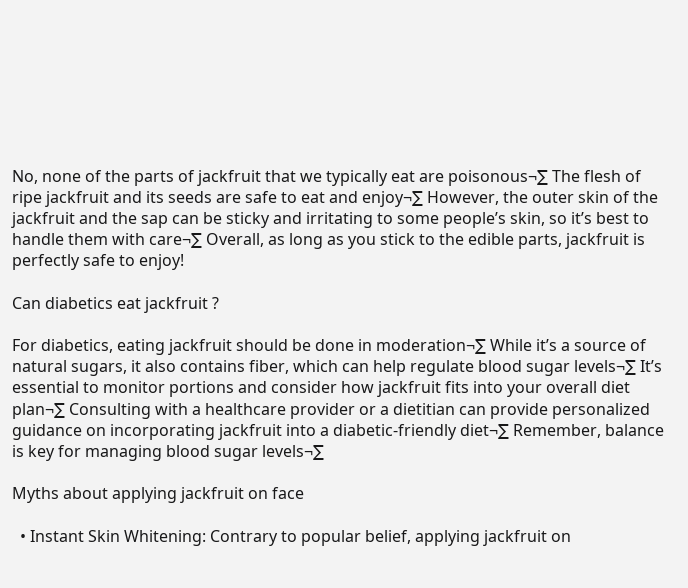No, none of the parts of jackfruit that we typically eat are poisonous¬∑ The flesh of ripe jackfruit and its seeds are safe to eat and enjoy¬∑ However, the outer skin of the jackfruit and the sap can be sticky and irritating to some people’s skin, so it’s best to handle them with care¬∑ Overall, as long as you stick to the edible parts, jackfruit is perfectly safe to enjoy!

Can diabetics eat jackfruit ?

For diabetics, eating jackfruit should be done in moderation¬∑ While it’s a source of natural sugars, it also contains fiber, which can help regulate blood sugar levels¬∑ It’s essential to monitor portions and consider how jackfruit fits into your overall diet plan¬∑ Consulting with a healthcare provider or a dietitian can provide personalized guidance on incorporating jackfruit into a diabetic-friendly diet¬∑ Remember, balance is key for managing blood sugar levels¬∑

Myths about applying jackfruit on face

  • Instant Skin Whitening: Contrary to popular belief, applying jackfruit on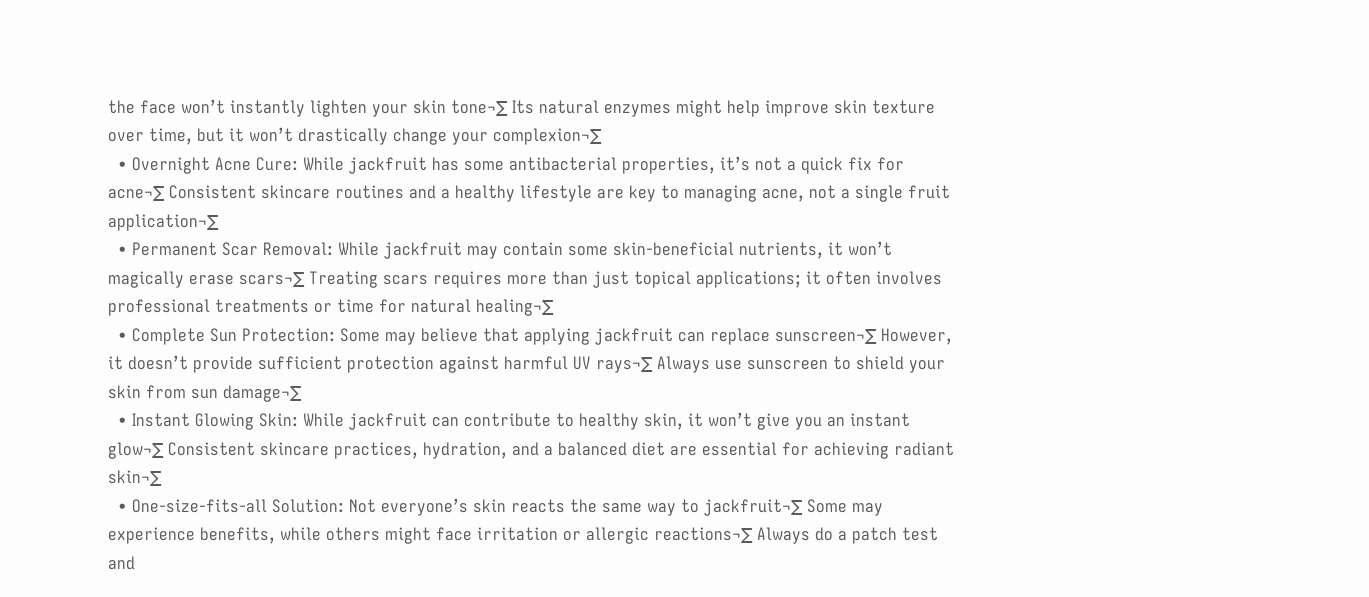the face won’t instantly lighten your skin tone¬∑ Its natural enzymes might help improve skin texture over time, but it won’t drastically change your complexion¬∑
  • Overnight Acne Cure: While jackfruit has some antibacterial properties, it’s not a quick fix for acne¬∑ Consistent skincare routines and a healthy lifestyle are key to managing acne, not a single fruit application¬∑
  • Permanent Scar Removal: While jackfruit may contain some skin-beneficial nutrients, it won’t magically erase scars¬∑ Treating scars requires more than just topical applications; it often involves professional treatments or time for natural healing¬∑
  • Complete Sun Protection: Some may believe that applying jackfruit can replace sunscreen¬∑ However, it doesn’t provide sufficient protection against harmful UV rays¬∑ Always use sunscreen to shield your skin from sun damage¬∑
  • Instant Glowing Skin: While jackfruit can contribute to healthy skin, it won’t give you an instant glow¬∑ Consistent skincare practices, hydration, and a balanced diet are essential for achieving radiant skin¬∑
  • One-size-fits-all Solution: Not everyone’s skin reacts the same way to jackfruit¬∑ Some may experience benefits, while others might face irritation or allergic reactions¬∑ Always do a patch test and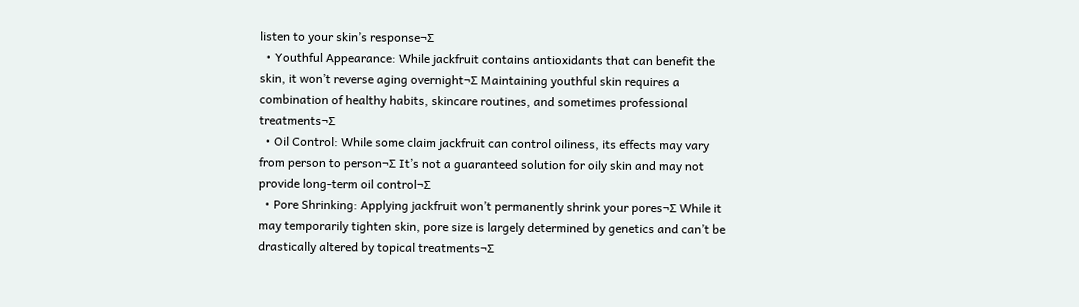listen to your skin’s response¬∑
  • Youthful Appearance: While jackfruit contains antioxidants that can benefit the skin, it won’t reverse aging overnight¬∑ Maintaining youthful skin requires a combination of healthy habits, skincare routines, and sometimes professional treatments¬∑
  • Oil Control: While some claim jackfruit can control oiliness, its effects may vary from person to person¬∑ It’s not a guaranteed solution for oily skin and may not provide long-term oil control¬∑
  • Pore Shrinking: Applying jackfruit won’t permanently shrink your pores¬∑ While it may temporarily tighten skin, pore size is largely determined by genetics and can’t be drastically altered by topical treatments¬∑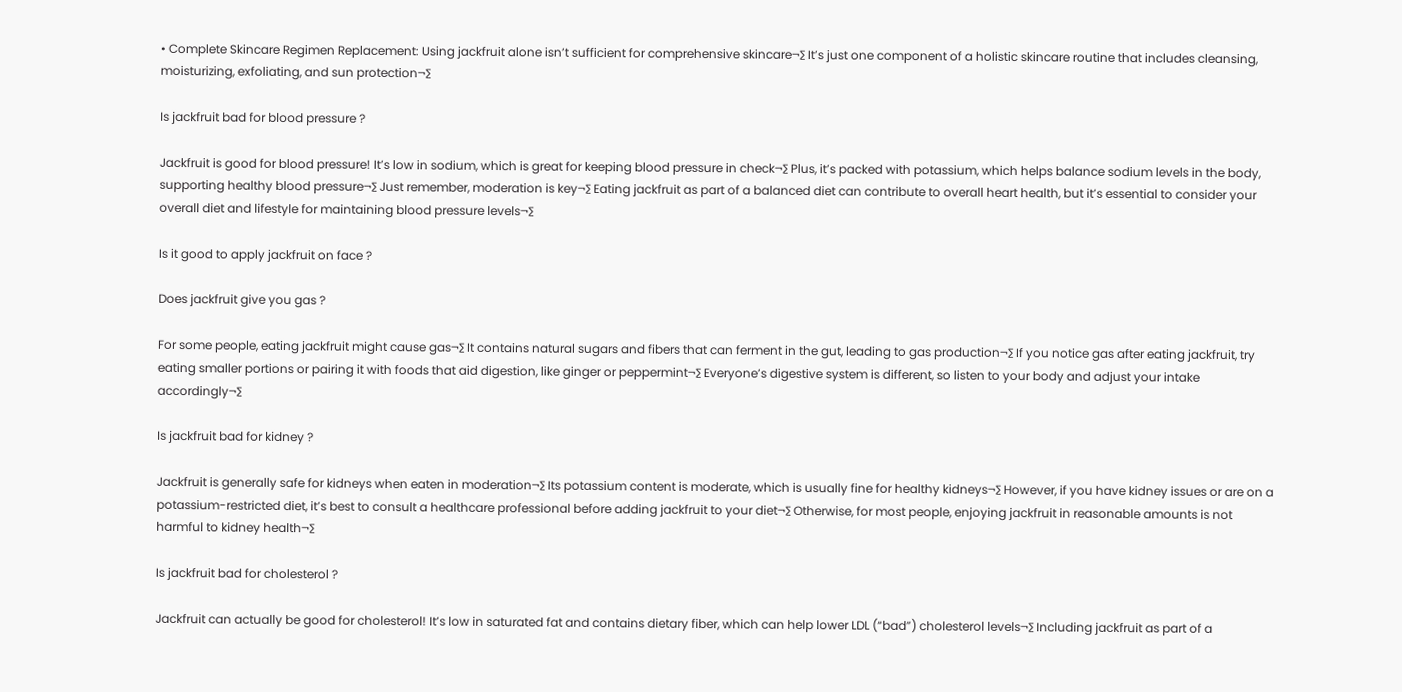• Complete Skincare Regimen Replacement: Using jackfruit alone isn’t sufficient for comprehensive skincare¬∑ It’s just one component of a holistic skincare routine that includes cleansing, moisturizing, exfoliating, and sun protection¬∑

Is jackfruit bad for blood pressure ?

Jackfruit is good for blood pressure! It’s low in sodium, which is great for keeping blood pressure in check¬∑ Plus, it’s packed with potassium, which helps balance sodium levels in the body, supporting healthy blood pressure¬∑ Just remember, moderation is key¬∑ Eating jackfruit as part of a balanced diet can contribute to overall heart health, but it’s essential to consider your overall diet and lifestyle for maintaining blood pressure levels¬∑

Is it good to apply jackfruit on face ?

Does jackfruit give you gas ?

For some people, eating jackfruit might cause gas¬∑ It contains natural sugars and fibers that can ferment in the gut, leading to gas production¬∑ If you notice gas after eating jackfruit, try eating smaller portions or pairing it with foods that aid digestion, like ginger or peppermint¬∑ Everyone’s digestive system is different, so listen to your body and adjust your intake accordingly¬∑

Is jackfruit bad for kidney ?

Jackfruit is generally safe for kidneys when eaten in moderation¬∑ Its potassium content is moderate, which is usually fine for healthy kidneys¬∑ However, if you have kidney issues or are on a potassium-restricted diet, it’s best to consult a healthcare professional before adding jackfruit to your diet¬∑ Otherwise, for most people, enjoying jackfruit in reasonable amounts is not harmful to kidney health¬∑

Is jackfruit bad for cholesterol ?

Jackfruit can actually be good for cholesterol! It’s low in saturated fat and contains dietary fiber, which can help lower LDL (“bad”) cholesterol levels¬∑ Including jackfruit as part of a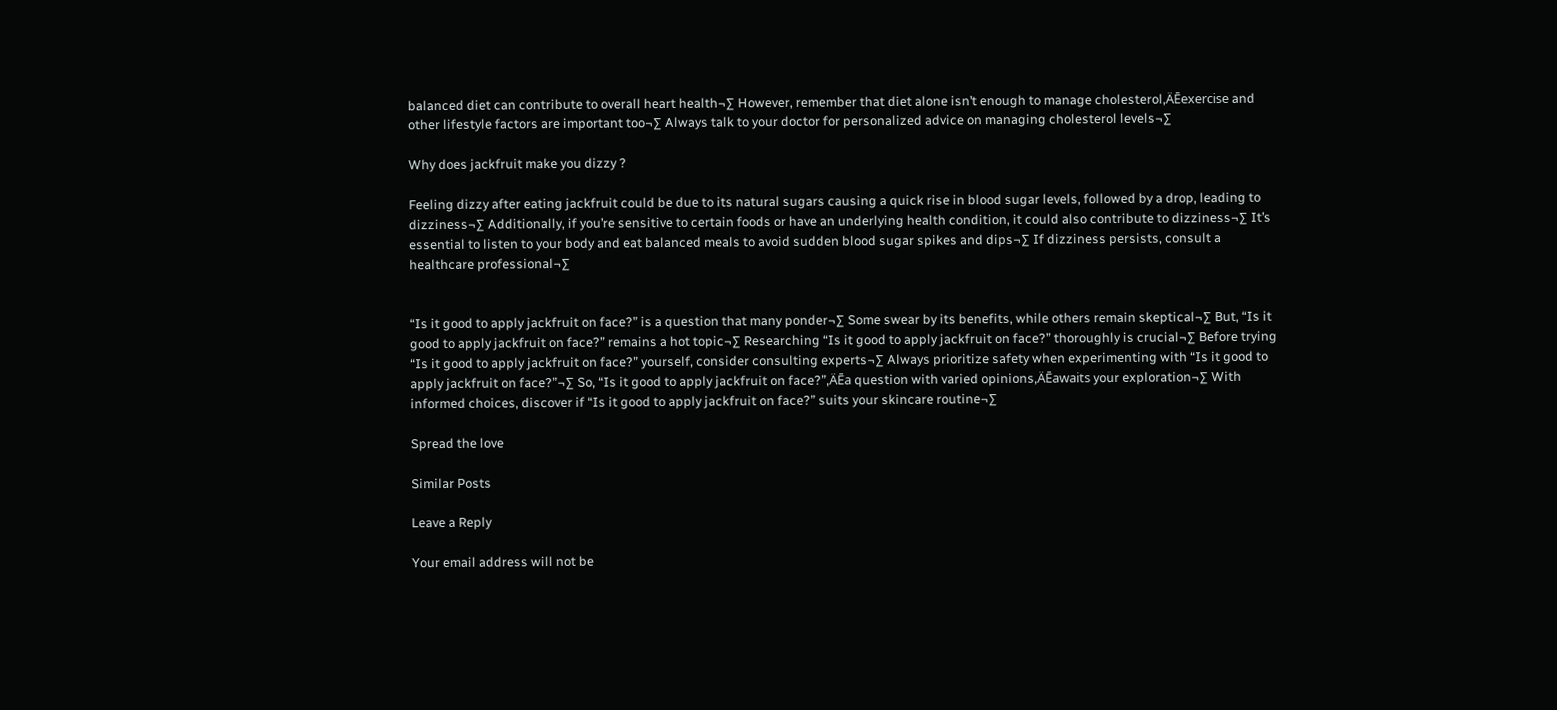balanced diet can contribute to overall heart health¬∑ However, remember that diet alone isn’t enough to manage cholesterol‚ÄĒexercise and other lifestyle factors are important too¬∑ Always talk to your doctor for personalized advice on managing cholesterol levels¬∑

Why does jackfruit make you dizzy ?

Feeling dizzy after eating jackfruit could be due to its natural sugars causing a quick rise in blood sugar levels, followed by a drop, leading to dizziness¬∑ Additionally, if you’re sensitive to certain foods or have an underlying health condition, it could also contribute to dizziness¬∑ It’s essential to listen to your body and eat balanced meals to avoid sudden blood sugar spikes and dips¬∑ If dizziness persists, consult a healthcare professional¬∑


“Is it good to apply jackfruit on face?” is a question that many ponder¬∑ Some swear by its benefits, while others remain skeptical¬∑ But, “Is it good to apply jackfruit on face?” remains a hot topic¬∑ Researching “Is it good to apply jackfruit on face?” thoroughly is crucial¬∑ Before trying “Is it good to apply jackfruit on face?” yourself, consider consulting experts¬∑ Always prioritize safety when experimenting with “Is it good to apply jackfruit on face?”¬∑ So, “Is it good to apply jackfruit on face?”‚ÄĒa question with varied opinions‚ÄĒawaits your exploration¬∑ With informed choices, discover if “Is it good to apply jackfruit on face?” suits your skincare routine¬∑

Spread the love

Similar Posts

Leave a Reply

Your email address will not be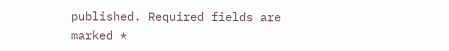published. Required fields are marked *